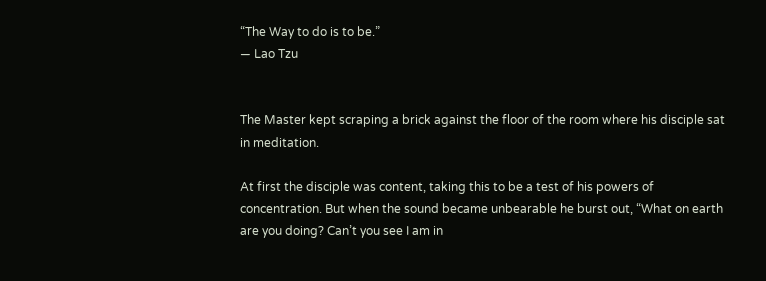“The Way to do is to be.”
― Lao Tzu


The Master kept scraping a brick against the floor of the room where his disciple sat in meditation.

At first the disciple was content, taking this to be a test of his powers of concentration. But when the sound became unbearable he burst out, “What on earth are you doing? Can’t you see I am in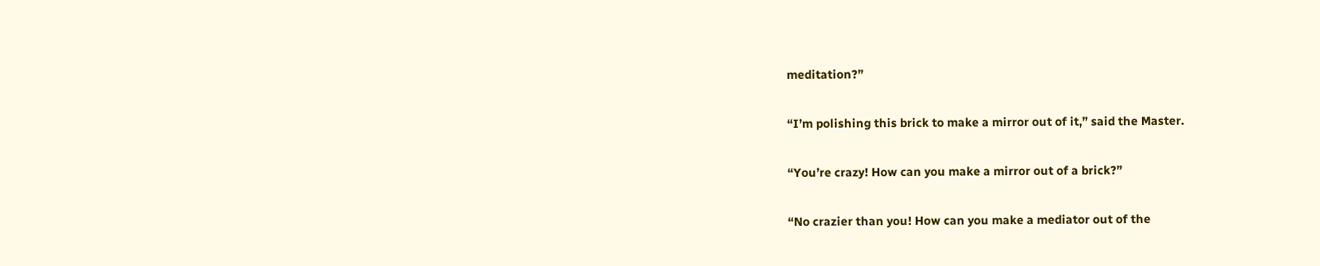meditation?”

“I’m polishing this brick to make a mirror out of it,” said the Master.

“You’re crazy! How can you make a mirror out of a brick?”

“No crazier than you! How can you make a mediator out of the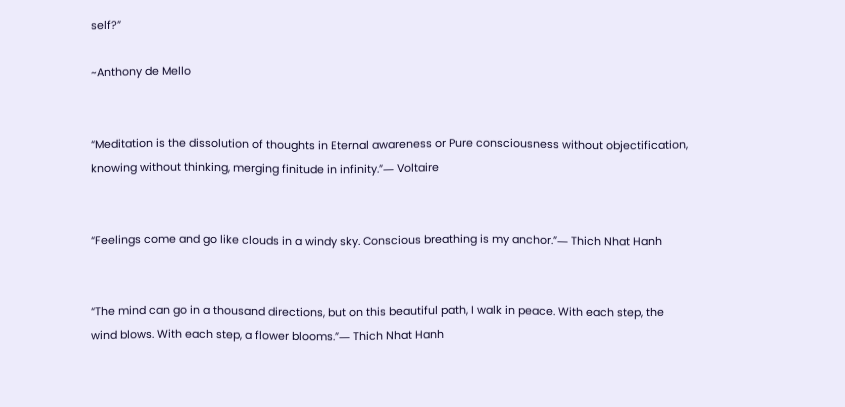self?”

~Anthony de Mello


“Meditation is the dissolution of thoughts in Eternal awareness or Pure consciousness without objectification, knowing without thinking, merging finitude in infinity.”― Voltaire


“Feelings come and go like clouds in a windy sky. Conscious breathing is my anchor.”― Thich Nhat Hanh


“The mind can go in a thousand directions, but on this beautiful path, I walk in peace. With each step, the wind blows. With each step, a flower blooms.”― Thich Nhat Hanh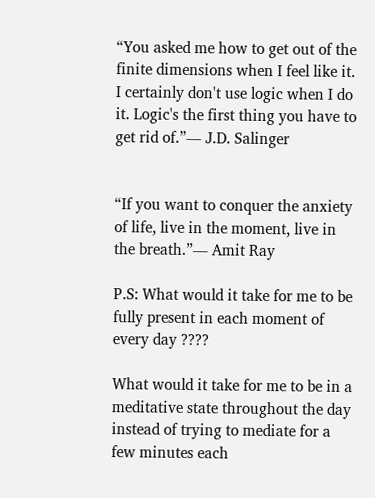“You asked me how to get out of the finite dimensions when I feel like it. I certainly don't use logic when I do it. Logic's the first thing you have to get rid of.”― J.D. Salinger


“If you want to conquer the anxiety of life, live in the moment, live in the breath.”― Amit Ray

P.S: What would it take for me to be fully present in each moment of every day ????

What would it take for me to be in a meditative state throughout the day instead of trying to mediate for a few minutes each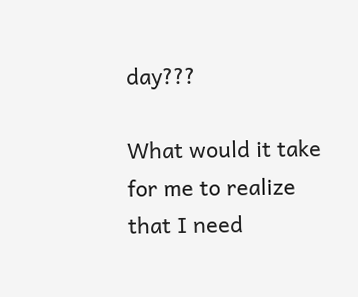day???

What would it take for me to realize that I need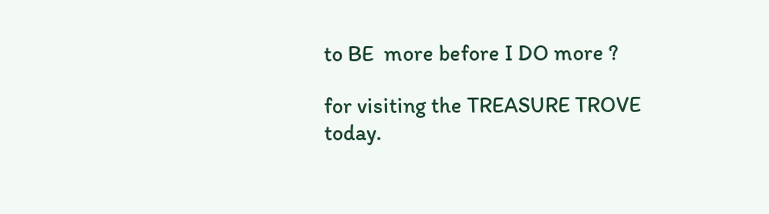to BE  more before I DO more ?

for visiting the TREASURE TROVE today.